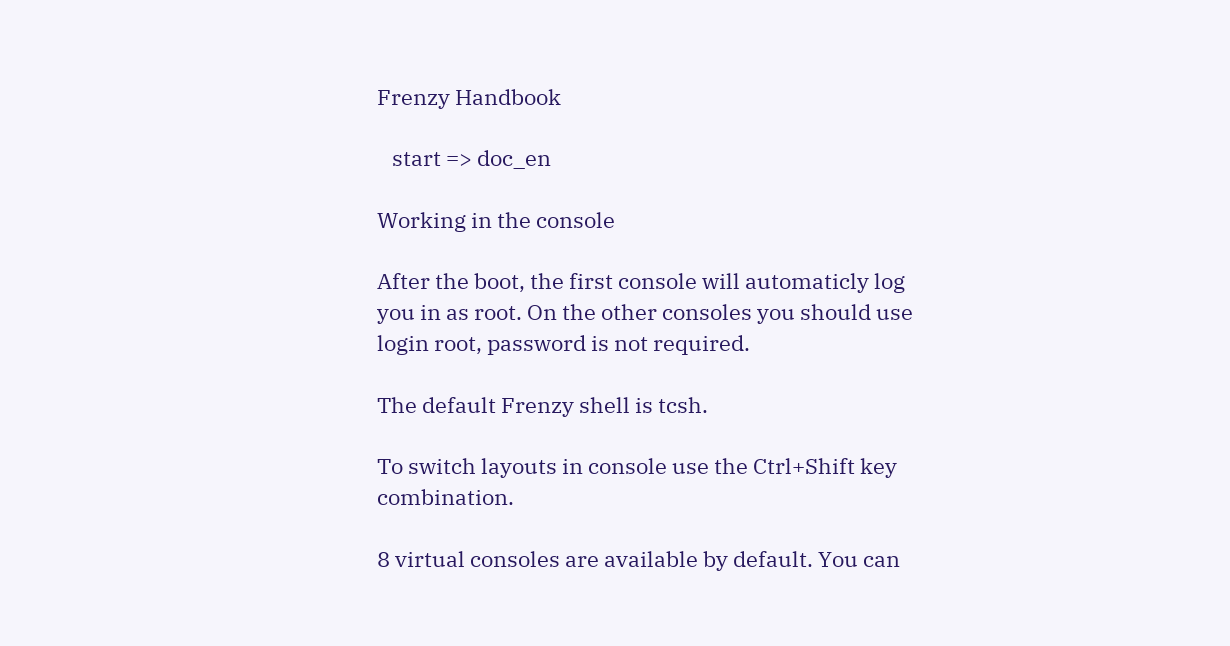Frenzy Handbook

   start => doc_en

Working in the console

After the boot, the first console will automaticly log you in as root. On the other consoles you should use login root, password is not required.

The default Frenzy shell is tcsh.

To switch layouts in console use the Ctrl+Shift key combination.

8 virtual consoles are available by default. You can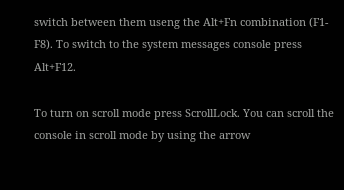switch between them useng the Alt+Fn combination (F1-F8). To switch to the system messages console press Alt+F12.

To turn on scroll mode press ScrollLock. You can scroll the console in scroll mode by using the arrow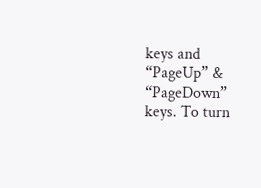keys and “PageUp” & “PageDown” keys. To turn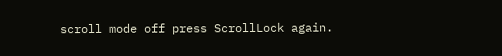scroll mode off press ScrollLock again.